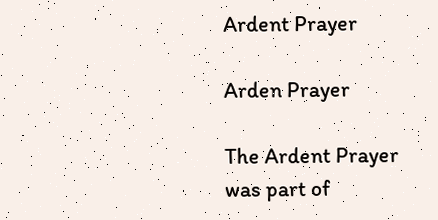Ardent Prayer

Arden Prayer

The Ardent Prayer was part of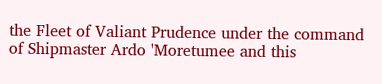the Fleet of Valiant Prudence under the command of Shipmaster Ardo 'Moretumee and this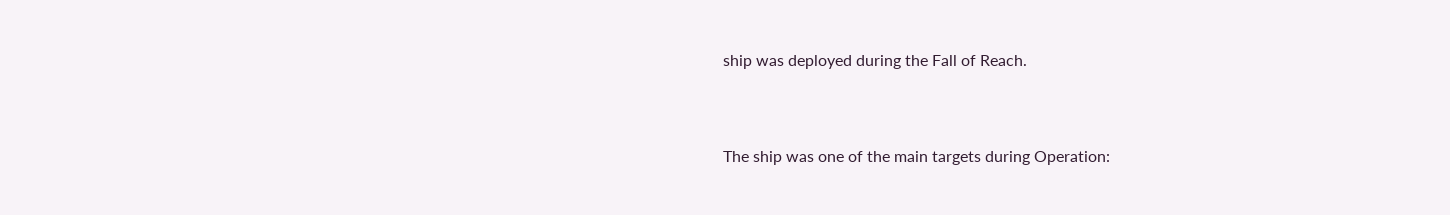ship was deployed during the Fall of Reach.


The ship was one of the main targets during Operation: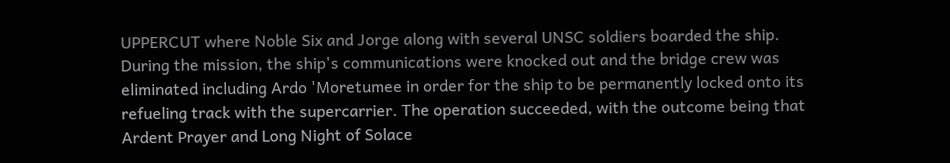UPPERCUT where Noble Six and Jorge along with several UNSC soldiers boarded the ship. During the mission, the ship's communications were knocked out and the bridge crew was eliminated including Ardo 'Moretumee in order for the ship to be permanently locked onto its refueling track with the supercarrier. The operation succeeded, with the outcome being that Ardent Prayer and Long Night of Solace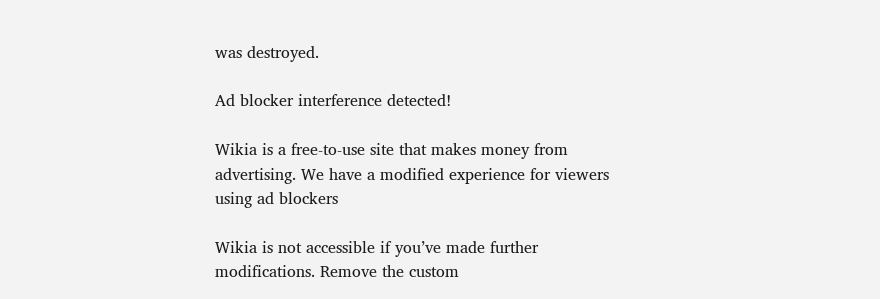was destroyed.

Ad blocker interference detected!

Wikia is a free-to-use site that makes money from advertising. We have a modified experience for viewers using ad blockers

Wikia is not accessible if you’ve made further modifications. Remove the custom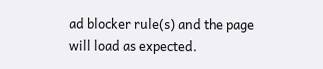ad blocker rule(s) and the page will load as expected.